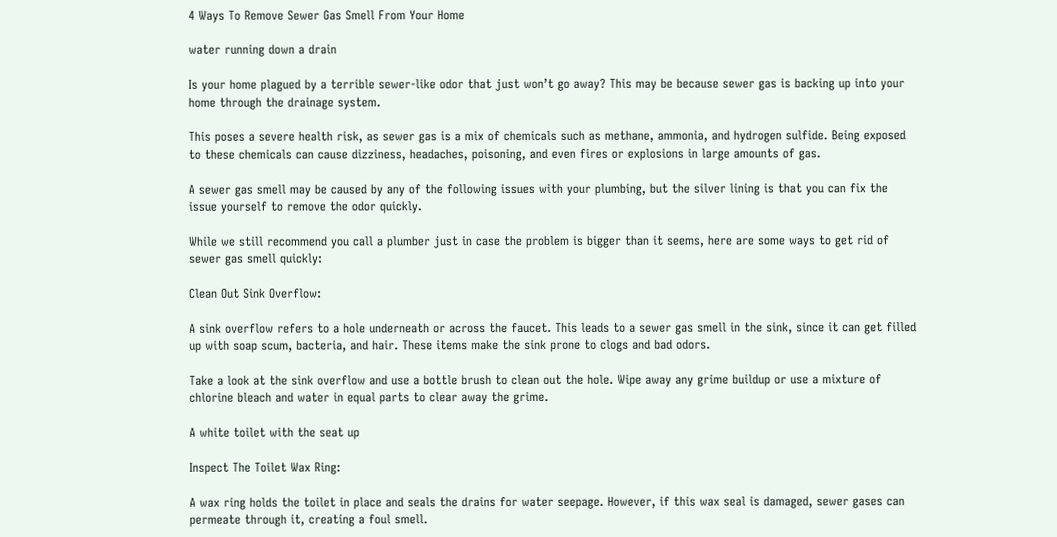4 Ways To Remove Sewer Gas Smell From Your Home

water running down a drain

Is your home plagued by a terrible sewer-like odor that just won’t go away? This may be because sewer gas is backing up into your home through the drainage system.

This poses a severe health risk, as sewer gas is a mix of chemicals such as methane, ammonia, and hydrogen sulfide. Being exposed to these chemicals can cause dizziness, headaches, poisoning, and even fires or explosions in large amounts of gas.

A sewer gas smell may be caused by any of the following issues with your plumbing, but the silver lining is that you can fix the issue yourself to remove the odor quickly.

While we still recommend you call a plumber just in case the problem is bigger than it seems, here are some ways to get rid of sewer gas smell quickly:

Clean Out Sink Overflow:

A sink overflow refers to a hole underneath or across the faucet. This leads to a sewer gas smell in the sink, since it can get filled up with soap scum, bacteria, and hair. These items make the sink prone to clogs and bad odors.

Take a look at the sink overflow and use a bottle brush to clean out the hole. Wipe away any grime buildup or use a mixture of chlorine bleach and water in equal parts to clear away the grime.

A white toilet with the seat up

Inspect The Toilet Wax Ring:

A wax ring holds the toilet in place and seals the drains for water seepage. However, if this wax seal is damaged, sewer gases can permeate through it, creating a foul smell.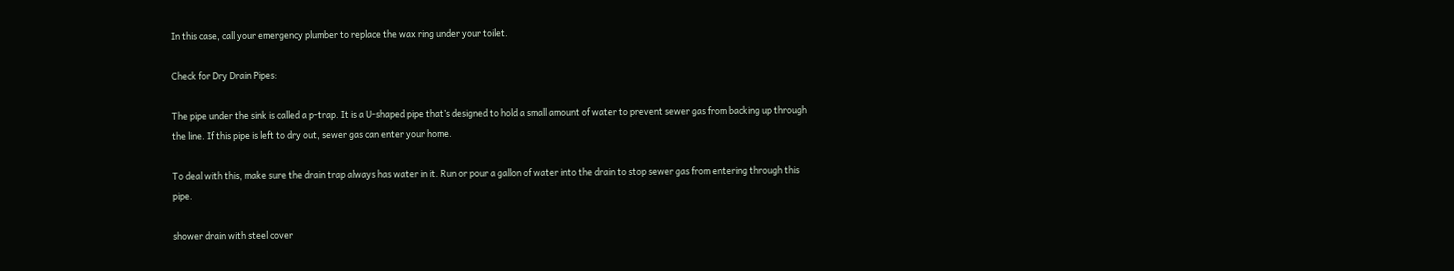In this case, call your emergency plumber to replace the wax ring under your toilet.

Check for Dry Drain Pipes:

The pipe under the sink is called a p-trap. It is a U-shaped pipe that’s designed to hold a small amount of water to prevent sewer gas from backing up through the line. If this pipe is left to dry out, sewer gas can enter your home.

To deal with this, make sure the drain trap always has water in it. Run or pour a gallon of water into the drain to stop sewer gas from entering through this pipe.

shower drain with steel cover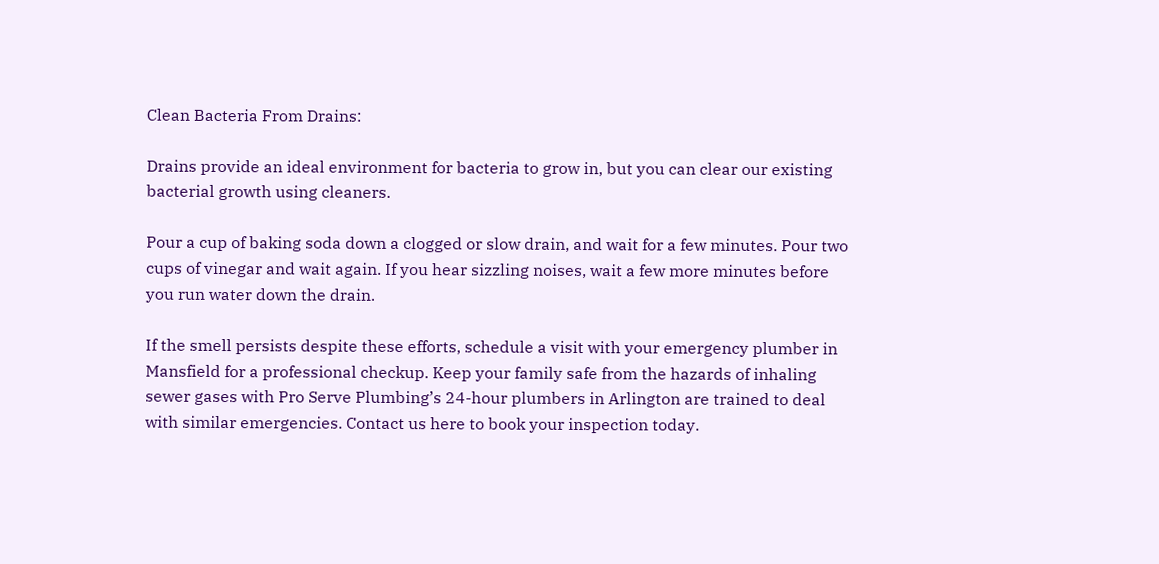Clean Bacteria From Drains:

Drains provide an ideal environment for bacteria to grow in, but you can clear our existing bacterial growth using cleaners.

Pour a cup of baking soda down a clogged or slow drain, and wait for a few minutes. Pour two cups of vinegar and wait again. If you hear sizzling noises, wait a few more minutes before you run water down the drain.

If the smell persists despite these efforts, schedule a visit with your emergency plumber in Mansfield for a professional checkup. Keep your family safe from the hazards of inhaling sewer gases with Pro Serve Plumbing’s 24-hour plumbers in Arlington are trained to deal with similar emergencies. Contact us here to book your inspection today.